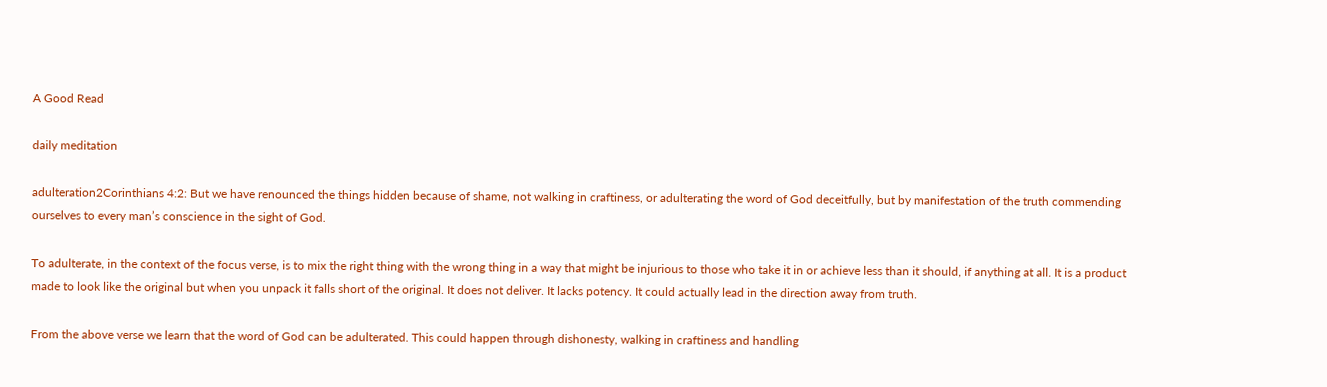A Good Read

daily meditation

adulteration2Corinthians 4:2: But we have renounced the things hidden because of shame, not walking in craftiness, or adulterating the word of God deceitfully, but by manifestation of the truth commending ourselves to every man’s conscience in the sight of God.

To adulterate, in the context of the focus verse, is to mix the right thing with the wrong thing in a way that might be injurious to those who take it in or achieve less than it should, if anything at all. It is a product made to look like the original but when you unpack it falls short of the original. It does not deliver. It lacks potency. It could actually lead in the direction away from truth.

From the above verse we learn that the word of God can be adulterated. This could happen through dishonesty, walking in craftiness and handling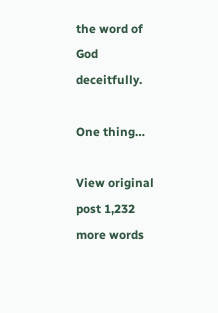the word of God deceitfully.

One thing…

View original post 1,232 more words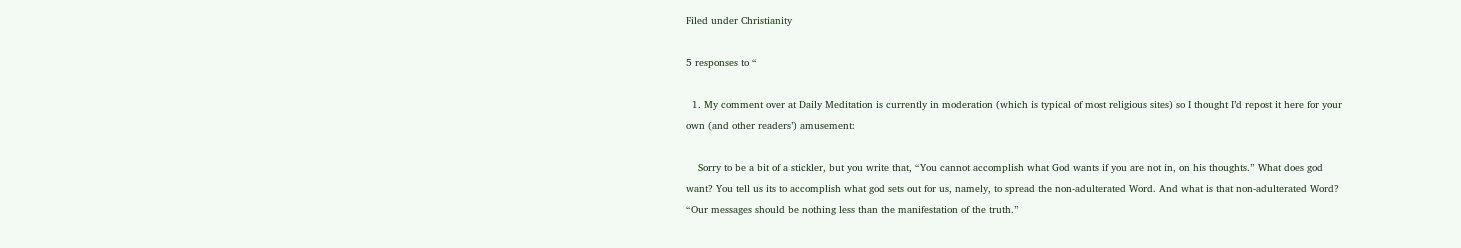Filed under Christianity

5 responses to “

  1. My comment over at Daily Meditation is currently in moderation (which is typical of most religious sites) so I thought I’d repost it here for your own (and other readers’) amusement:

    Sorry to be a bit of a stickler, but you write that, “You cannot accomplish what God wants if you are not in, on his thoughts.” What does god want? You tell us its to accomplish what god sets out for us, namely, to spread the non-adulterated Word. And what is that non-adulterated Word? “Our messages should be nothing less than the manifestation of the truth.”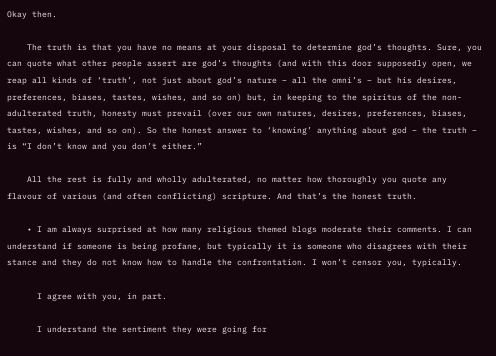Okay then.

    The truth is that you have no means at your disposal to determine god’s thoughts. Sure, you can quote what other people assert are god’s thoughts (and with this door supposedly open, we reap all kinds of ‘truth’, not just about god’s nature – all the omni’s – but his desires, preferences, biases, tastes, wishes, and so on) but, in keeping to the spiritus of the non-adulterated truth, honesty must prevail (over our own natures, desires, preferences, biases, tastes, wishes, and so on). So the honest answer to ‘knowing’ anything about god – the truth – is “I don’t know and you don’t either.”

    All the rest is fully and wholly adulterated, no matter how thoroughly you quote any flavour of various (and often conflicting) scripture. And that’s the honest truth.

    • I am always surprised at how many religious themed blogs moderate their comments. I can understand if someone is being profane, but typically it is someone who disagrees with their stance and they do not know how to handle the confrontation. I won’t censor you, typically.

      I agree with you, in part.

      I understand the sentiment they were going for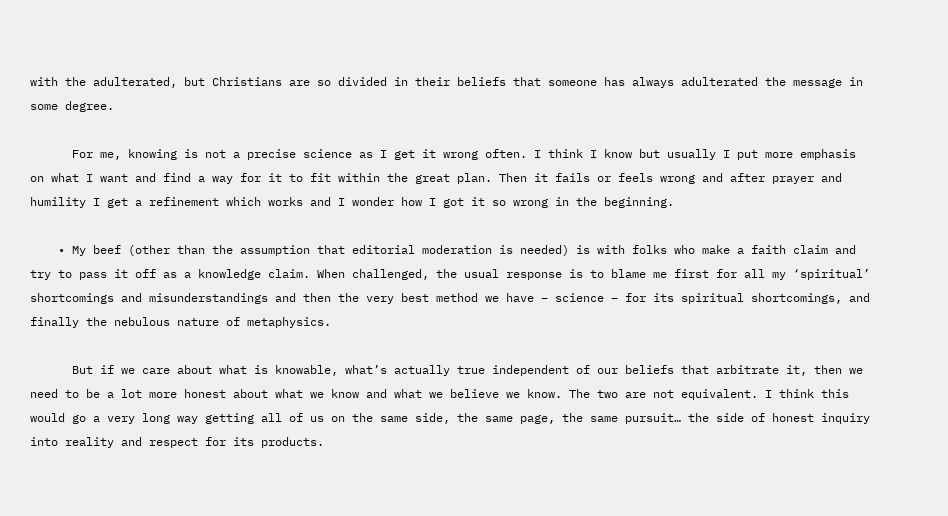with the adulterated, but Christians are so divided in their beliefs that someone has always adulterated the message in some degree.

      For me, knowing is not a precise science as I get it wrong often. I think I know but usually I put more emphasis on what I want and find a way for it to fit within the great plan. Then it fails or feels wrong and after prayer and humility I get a refinement which works and I wonder how I got it so wrong in the beginning.

    • My beef (other than the assumption that editorial moderation is needed) is with folks who make a faith claim and try to pass it off as a knowledge claim. When challenged, the usual response is to blame me first for all my ‘spiritual’ shortcomings and misunderstandings and then the very best method we have – science – for its spiritual shortcomings, and finally the nebulous nature of metaphysics.

      But if we care about what is knowable, what’s actually true independent of our beliefs that arbitrate it, then we need to be a lot more honest about what we know and what we believe we know. The two are not equivalent. I think this would go a very long way getting all of us on the same side, the same page, the same pursuit… the side of honest inquiry into reality and respect for its products.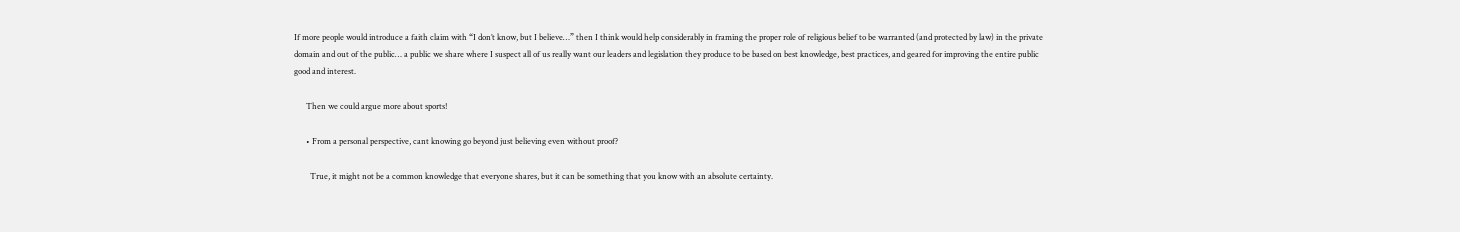If more people would introduce a faith claim with “I don’t know, but I believe…” then I think would help considerably in framing the proper role of religious belief to be warranted (and protected by law) in the private domain and out of the public… a public we share where I suspect all of us really want our leaders and legislation they produce to be based on best knowledge, best practices, and geared for improving the entire public good and interest.

      Then we could argue more about sports!

      • From a personal perspective, cant knowing go beyond just believing even without proof?

        True, it might not be a common knowledge that everyone shares, but it can be something that you know with an absolute certainty.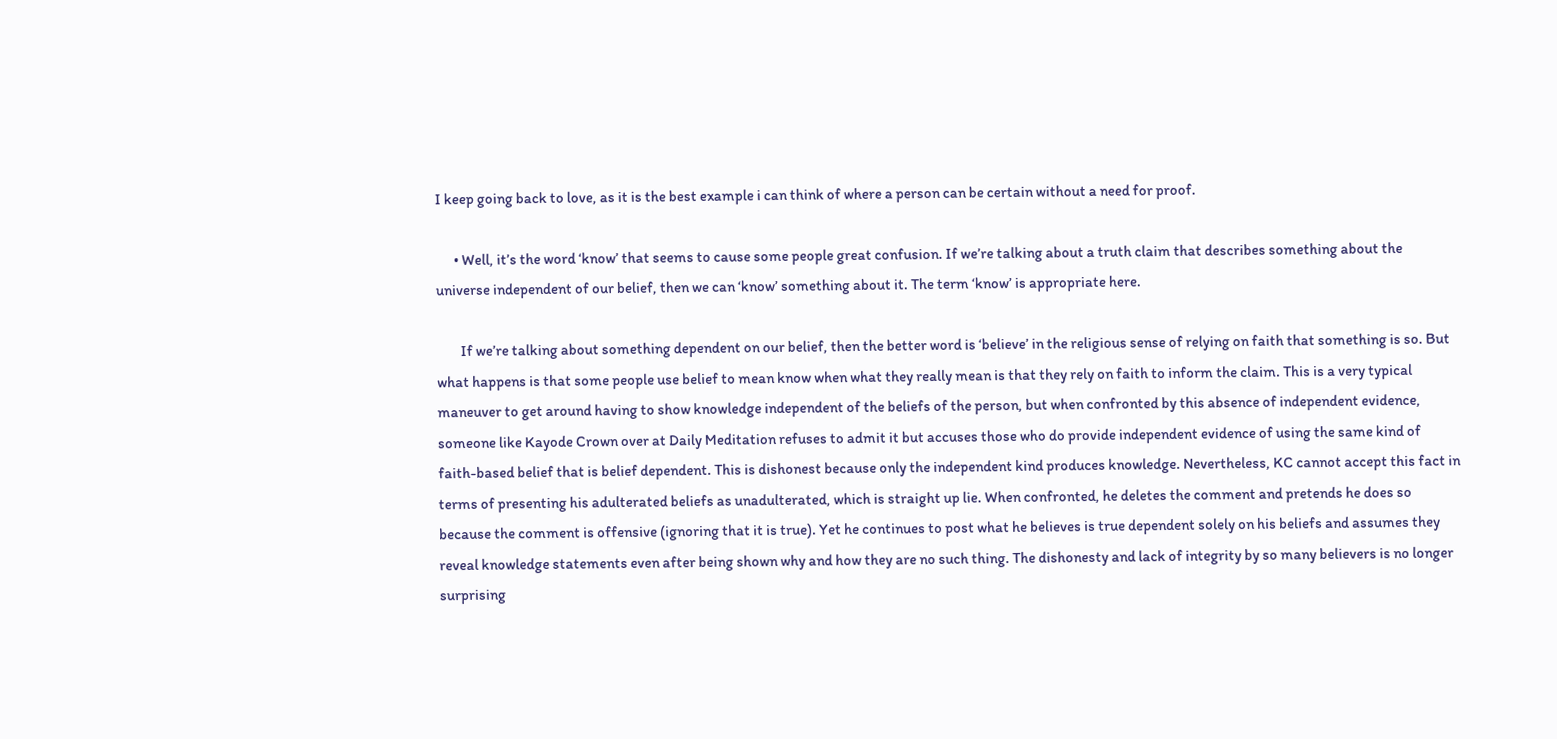I keep going back to love, as it is the best example i can think of where a person can be certain without a need for proof.

      • Well, it’s the word ‘know’ that seems to cause some people great confusion. If we’re talking about a truth claim that describes something about the universe independent of our belief, then we can ‘know’ something about it. The term ‘know’ is appropriate here.

        If we’re talking about something dependent on our belief, then the better word is ‘believe’ in the religious sense of relying on faith that something is so. But what happens is that some people use belief to mean know when what they really mean is that they rely on faith to inform the claim. This is a very typical maneuver to get around having to show knowledge independent of the beliefs of the person, but when confronted by this absence of independent evidence, someone like Kayode Crown over at Daily Meditation refuses to admit it but accuses those who do provide independent evidence of using the same kind of faith-based belief that is belief dependent. This is dishonest because only the independent kind produces knowledge. Nevertheless, KC cannot accept this fact in terms of presenting his adulterated beliefs as unadulterated, which is straight up lie. When confronted, he deletes the comment and pretends he does so because the comment is offensive (ignoring that it is true). Yet he continues to post what he believes is true dependent solely on his beliefs and assumes they reveal knowledge statements even after being shown why and how they are no such thing. The dishonesty and lack of integrity by so many believers is no longer surprising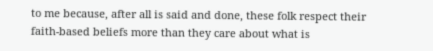to me because, after all is said and done, these folk respect their faith-based beliefs more than they care about what is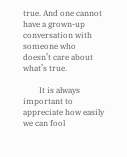true. And one cannot have a grown-up conversation with someone who doesn’t care about what’s true.

        It is always important to appreciate how easily we can fool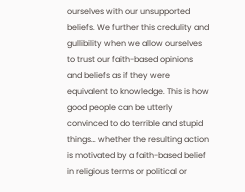ourselves with our unsupported beliefs. We further this credulity and gullibility when we allow ourselves to trust our faith-based opinions and beliefs as if they were equivalent to knowledge. This is how good people can be utterly convinced to do terrible and stupid things… whether the resulting action is motivated by a faith-based belief in religious terms or political or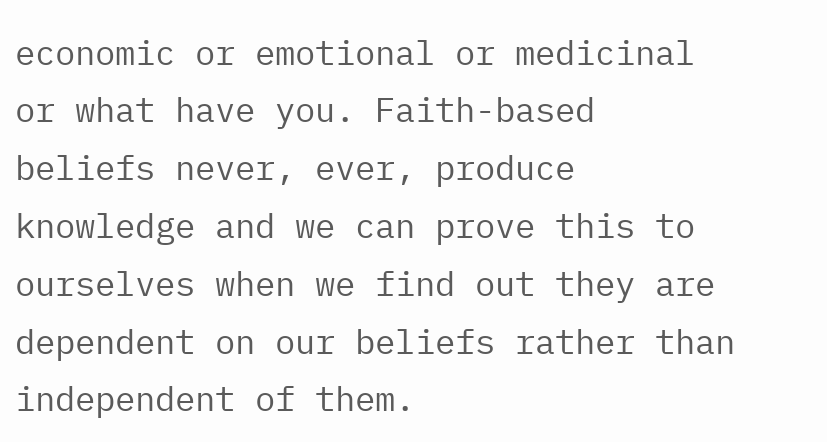economic or emotional or medicinal or what have you. Faith-based beliefs never, ever, produce knowledge and we can prove this to ourselves when we find out they are dependent on our beliefs rather than independent of them.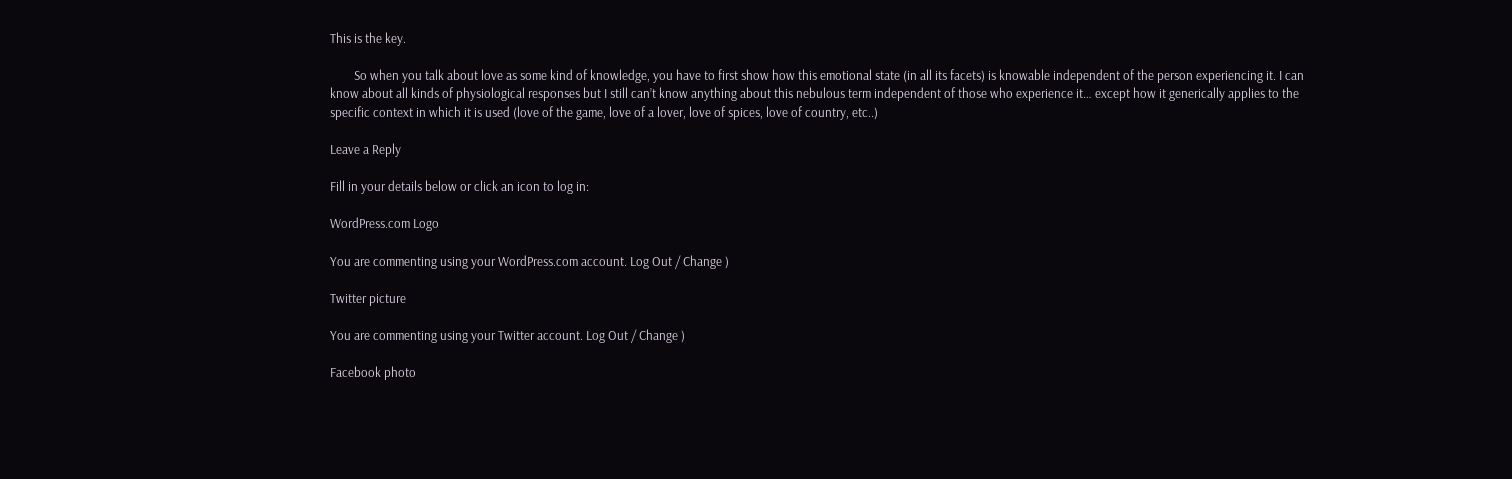This is the key.

        So when you talk about love as some kind of knowledge, you have to first show how this emotional state (in all its facets) is knowable independent of the person experiencing it. I can know about all kinds of physiological responses but I still can’t know anything about this nebulous term independent of those who experience it… except how it generically applies to the specific context in which it is used (love of the game, love of a lover, love of spices, love of country, etc..)

Leave a Reply

Fill in your details below or click an icon to log in:

WordPress.com Logo

You are commenting using your WordPress.com account. Log Out / Change )

Twitter picture

You are commenting using your Twitter account. Log Out / Change )

Facebook photo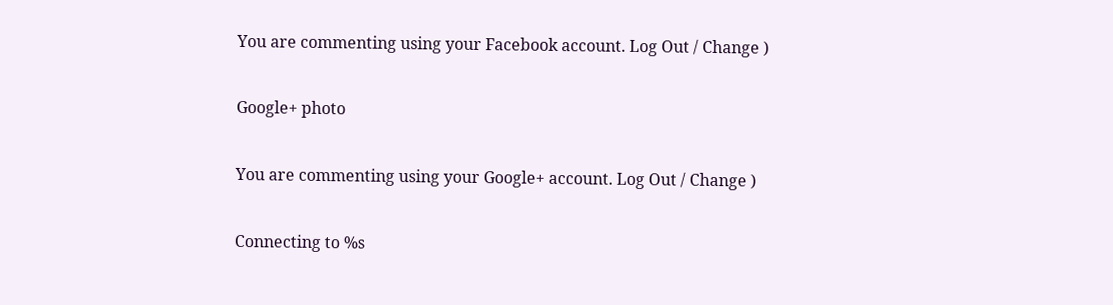You are commenting using your Facebook account. Log Out / Change )

Google+ photo

You are commenting using your Google+ account. Log Out / Change )

Connecting to %s